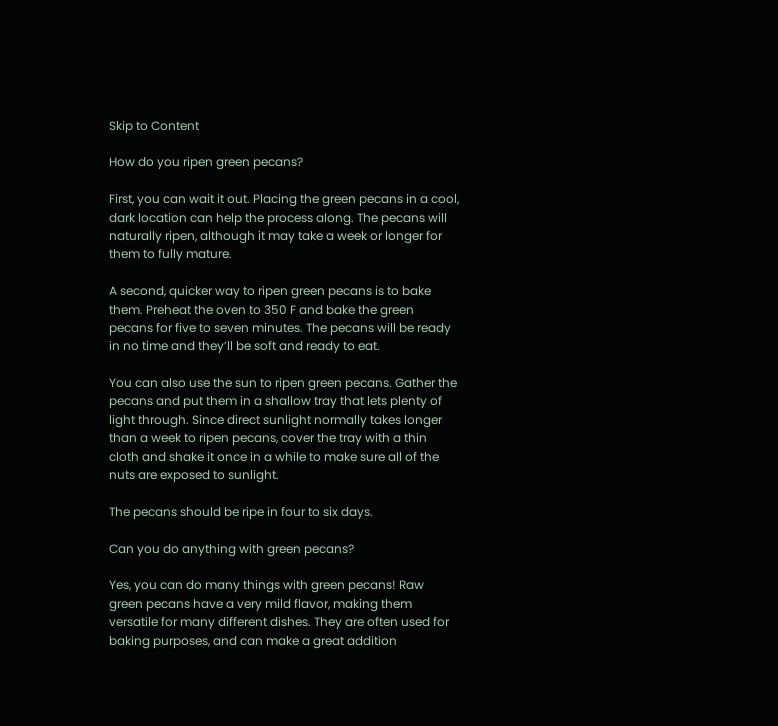Skip to Content

How do you ripen green pecans?

First, you can wait it out. Placing the green pecans in a cool, dark location can help the process along. The pecans will naturally ripen, although it may take a week or longer for them to fully mature.

A second, quicker way to ripen green pecans is to bake them. Preheat the oven to 350 F and bake the green pecans for five to seven minutes. The pecans will be ready in no time and they’ll be soft and ready to eat.

You can also use the sun to ripen green pecans. Gather the pecans and put them in a shallow tray that lets plenty of light through. Since direct sunlight normally takes longer than a week to ripen pecans, cover the tray with a thin cloth and shake it once in a while to make sure all of the nuts are exposed to sunlight.

The pecans should be ripe in four to six days.

Can you do anything with green pecans?

Yes, you can do many things with green pecans! Raw green pecans have a very mild flavor, making them versatile for many different dishes. They are often used for baking purposes, and can make a great addition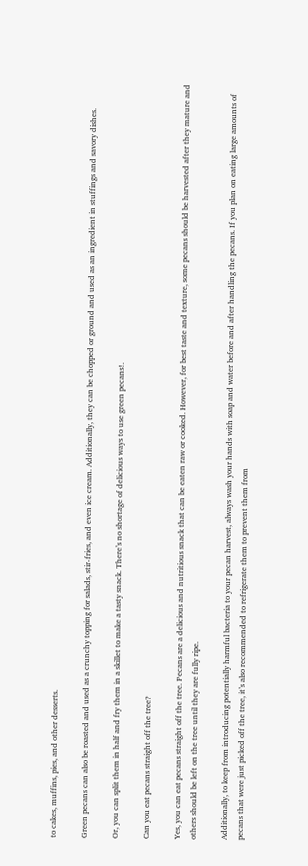to cakes, muffins, pies, and other desserts.

Green pecans can also be roasted and used as a crunchy topping for salads, stir-fries, and even ice cream. Additionally, they can be chopped or ground and used as an ingredient in stuffings and savory dishes.

Or, you can split them in half and fry them in a skillet to make a tasty snack. There’s no shortage of delicious ways to use green pecans!.

Can you eat pecans straight off the tree?

Yes, you can eat pecans straight off the tree. Pecans are a delicious and nutritious snack that can be eaten raw or cooked. However, for best taste and texture, some pecans should be harvested after they mature and others should be left on the tree until they are fully ripe.

Additionally, to keep from introducing potentially harmful bacteria to your pecan harvest, always wash your hands with soap and water before and after handling the pecans. If you plan on eating large amounts of pecans that were just picked off the tree, it’s also recommended to refrigerate them to prevent them from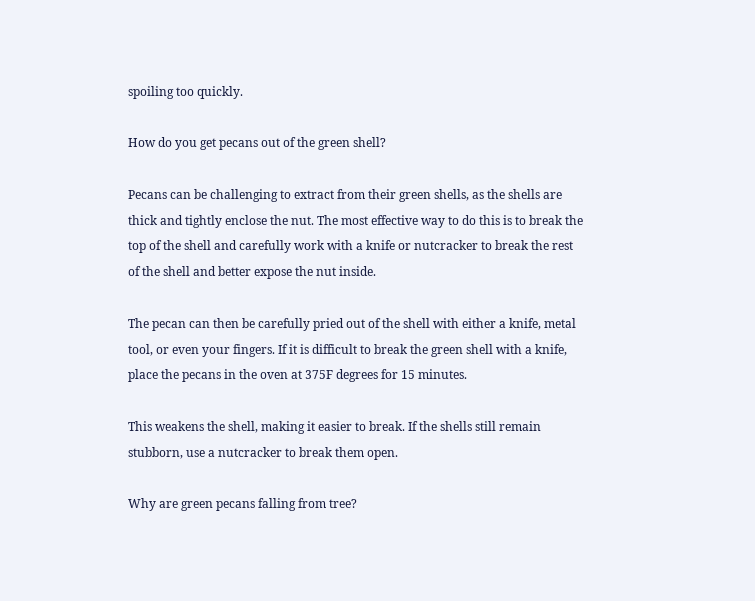spoiling too quickly.

How do you get pecans out of the green shell?

Pecans can be challenging to extract from their green shells, as the shells are thick and tightly enclose the nut. The most effective way to do this is to break the top of the shell and carefully work with a knife or nutcracker to break the rest of the shell and better expose the nut inside.

The pecan can then be carefully pried out of the shell with either a knife, metal tool, or even your fingers. If it is difficult to break the green shell with a knife, place the pecans in the oven at 375F degrees for 15 minutes.

This weakens the shell, making it easier to break. If the shells still remain stubborn, use a nutcracker to break them open.

Why are green pecans falling from tree?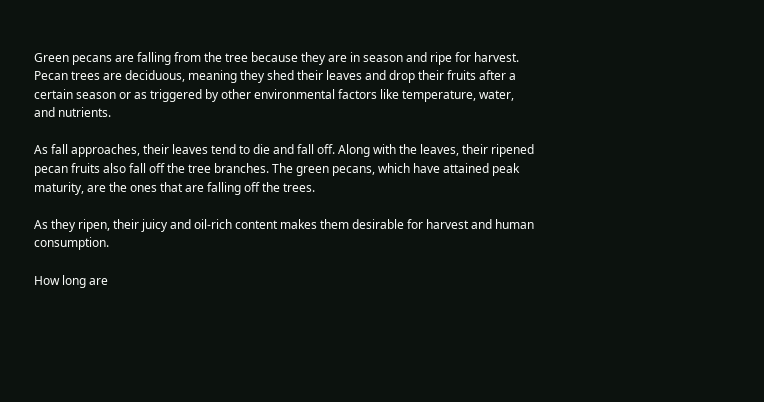Green pecans are falling from the tree because they are in season and ripe for harvest. Pecan trees are deciduous, meaning they shed their leaves and drop their fruits after a certain season or as triggered by other environmental factors like temperature, water, and nutrients.

As fall approaches, their leaves tend to die and fall off. Along with the leaves, their ripened pecan fruits also fall off the tree branches. The green pecans, which have attained peak maturity, are the ones that are falling off the trees.

As they ripen, their juicy and oil-rich content makes them desirable for harvest and human consumption.

How long are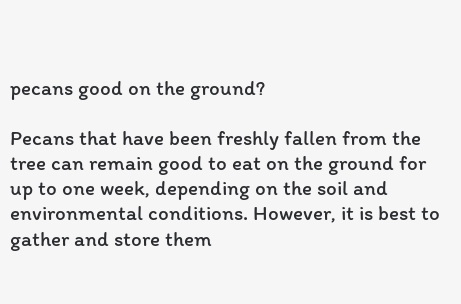pecans good on the ground?

Pecans that have been freshly fallen from the tree can remain good to eat on the ground for up to one week, depending on the soil and environmental conditions. However, it is best to gather and store them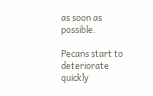as soon as possible.

Pecans start to deteriorate quickly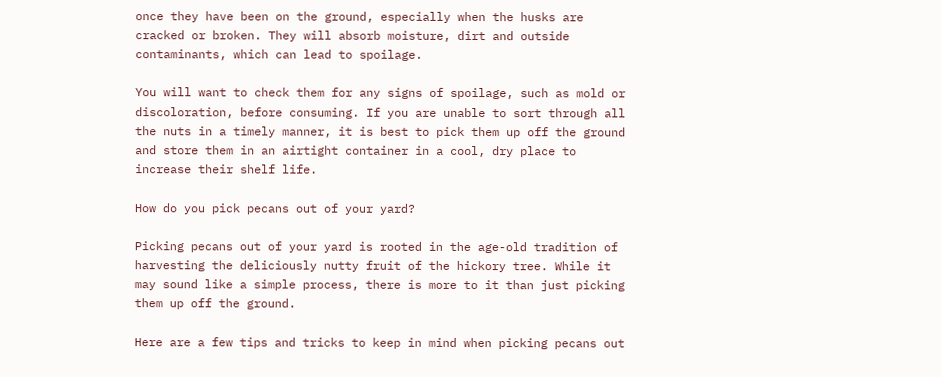once they have been on the ground, especially when the husks are cracked or broken. They will absorb moisture, dirt and outside contaminants, which can lead to spoilage.

You will want to check them for any signs of spoilage, such as mold or discoloration, before consuming. If you are unable to sort through all the nuts in a timely manner, it is best to pick them up off the ground and store them in an airtight container in a cool, dry place to increase their shelf life.

How do you pick pecans out of your yard?

Picking pecans out of your yard is rooted in the age-old tradition of harvesting the deliciously nutty fruit of the hickory tree. While it may sound like a simple process, there is more to it than just picking them up off the ground.

Here are a few tips and tricks to keep in mind when picking pecans out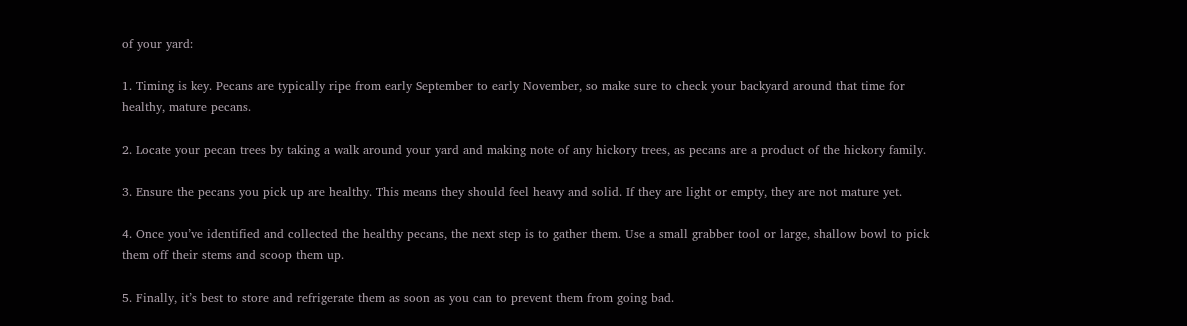of your yard:

1. Timing is key. Pecans are typically ripe from early September to early November, so make sure to check your backyard around that time for healthy, mature pecans.

2. Locate your pecan trees by taking a walk around your yard and making note of any hickory trees, as pecans are a product of the hickory family.

3. Ensure the pecans you pick up are healthy. This means they should feel heavy and solid. If they are light or empty, they are not mature yet.

4. Once you’ve identified and collected the healthy pecans, the next step is to gather them. Use a small grabber tool or large, shallow bowl to pick them off their stems and scoop them up.

5. Finally, it’s best to store and refrigerate them as soon as you can to prevent them from going bad.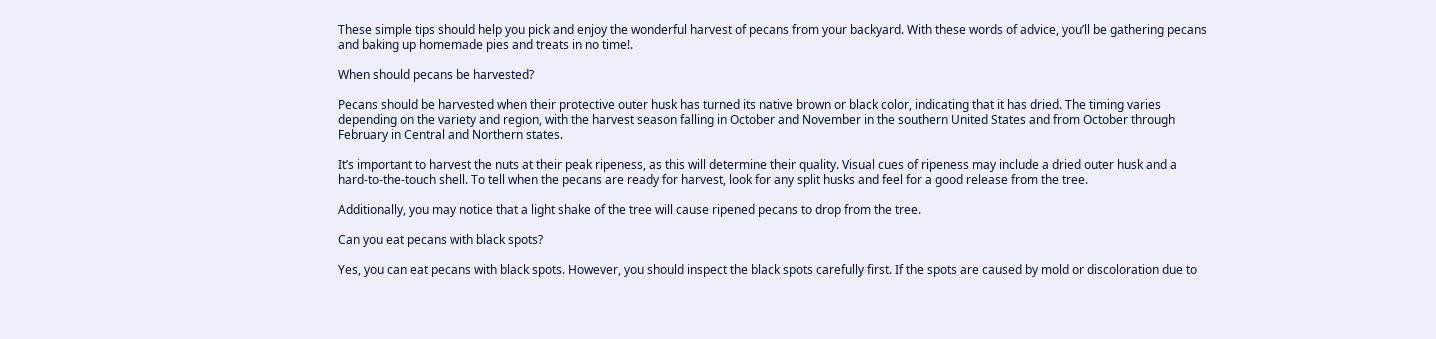These simple tips should help you pick and enjoy the wonderful harvest of pecans from your backyard. With these words of advice, you’ll be gathering pecans and baking up homemade pies and treats in no time!.

When should pecans be harvested?

Pecans should be harvested when their protective outer husk has turned its native brown or black color, indicating that it has dried. The timing varies depending on the variety and region, with the harvest season falling in October and November in the southern United States and from October through February in Central and Northern states.

It’s important to harvest the nuts at their peak ripeness, as this will determine their quality. Visual cues of ripeness may include a dried outer husk and a hard-to-the-touch shell. To tell when the pecans are ready for harvest, look for any split husks and feel for a good release from the tree.

Additionally, you may notice that a light shake of the tree will cause ripened pecans to drop from the tree.

Can you eat pecans with black spots?

Yes, you can eat pecans with black spots. However, you should inspect the black spots carefully first. If the spots are caused by mold or discoloration due to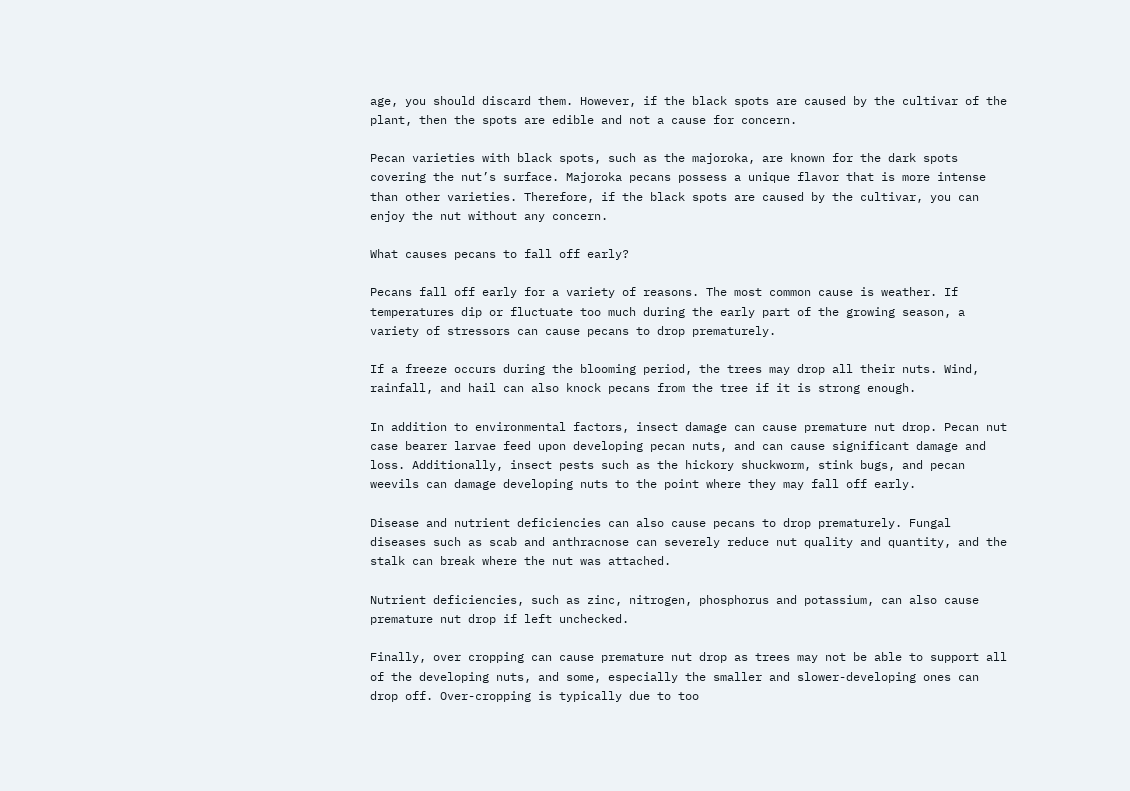age, you should discard them. However, if the black spots are caused by the cultivar of the plant, then the spots are edible and not a cause for concern.

Pecan varieties with black spots, such as the majoroka, are known for the dark spots covering the nut’s surface. Majoroka pecans possess a unique flavor that is more intense than other varieties. Therefore, if the black spots are caused by the cultivar, you can enjoy the nut without any concern.

What causes pecans to fall off early?

Pecans fall off early for a variety of reasons. The most common cause is weather. If temperatures dip or fluctuate too much during the early part of the growing season, a variety of stressors can cause pecans to drop prematurely.

If a freeze occurs during the blooming period, the trees may drop all their nuts. Wind, rainfall, and hail can also knock pecans from the tree if it is strong enough.

In addition to environmental factors, insect damage can cause premature nut drop. Pecan nut case bearer larvae feed upon developing pecan nuts, and can cause significant damage and loss. Additionally, insect pests such as the hickory shuckworm, stink bugs, and pecan weevils can damage developing nuts to the point where they may fall off early.

Disease and nutrient deficiencies can also cause pecans to drop prematurely. Fungal diseases such as scab and anthracnose can severely reduce nut quality and quantity, and the stalk can break where the nut was attached.

Nutrient deficiencies, such as zinc, nitrogen, phosphorus and potassium, can also cause premature nut drop if left unchecked.

Finally, over cropping can cause premature nut drop as trees may not be able to support all of the developing nuts, and some, especially the smaller and slower-developing ones can drop off. Over-cropping is typically due to too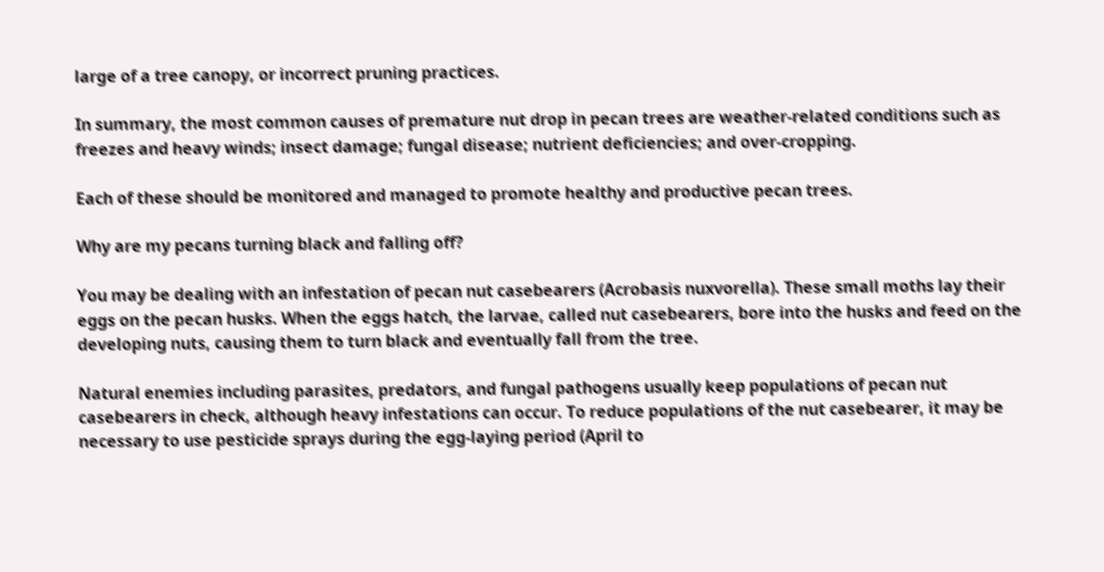large of a tree canopy, or incorrect pruning practices.

In summary, the most common causes of premature nut drop in pecan trees are weather-related conditions such as freezes and heavy winds; insect damage; fungal disease; nutrient deficiencies; and over-cropping.

Each of these should be monitored and managed to promote healthy and productive pecan trees.

Why are my pecans turning black and falling off?

You may be dealing with an infestation of pecan nut casebearers (Acrobasis nuxvorella). These small moths lay their eggs on the pecan husks. When the eggs hatch, the larvae, called nut casebearers, bore into the husks and feed on the developing nuts, causing them to turn black and eventually fall from the tree.

Natural enemies including parasites, predators, and fungal pathogens usually keep populations of pecan nut casebearers in check, although heavy infestations can occur. To reduce populations of the nut casebearer, it may be necessary to use pesticide sprays during the egg-laying period (April to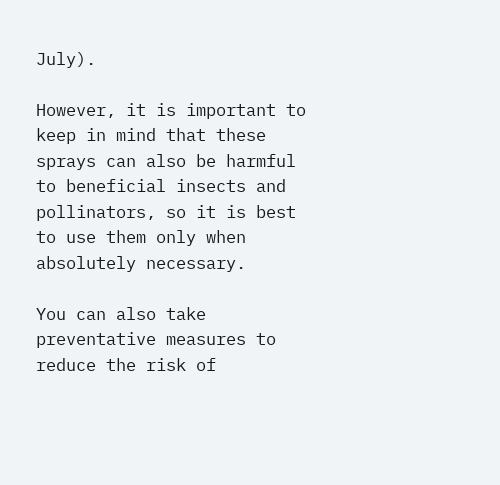July).

However, it is important to keep in mind that these sprays can also be harmful to beneficial insects and pollinators, so it is best to use them only when absolutely necessary.

You can also take preventative measures to reduce the risk of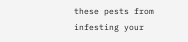these pests from infesting your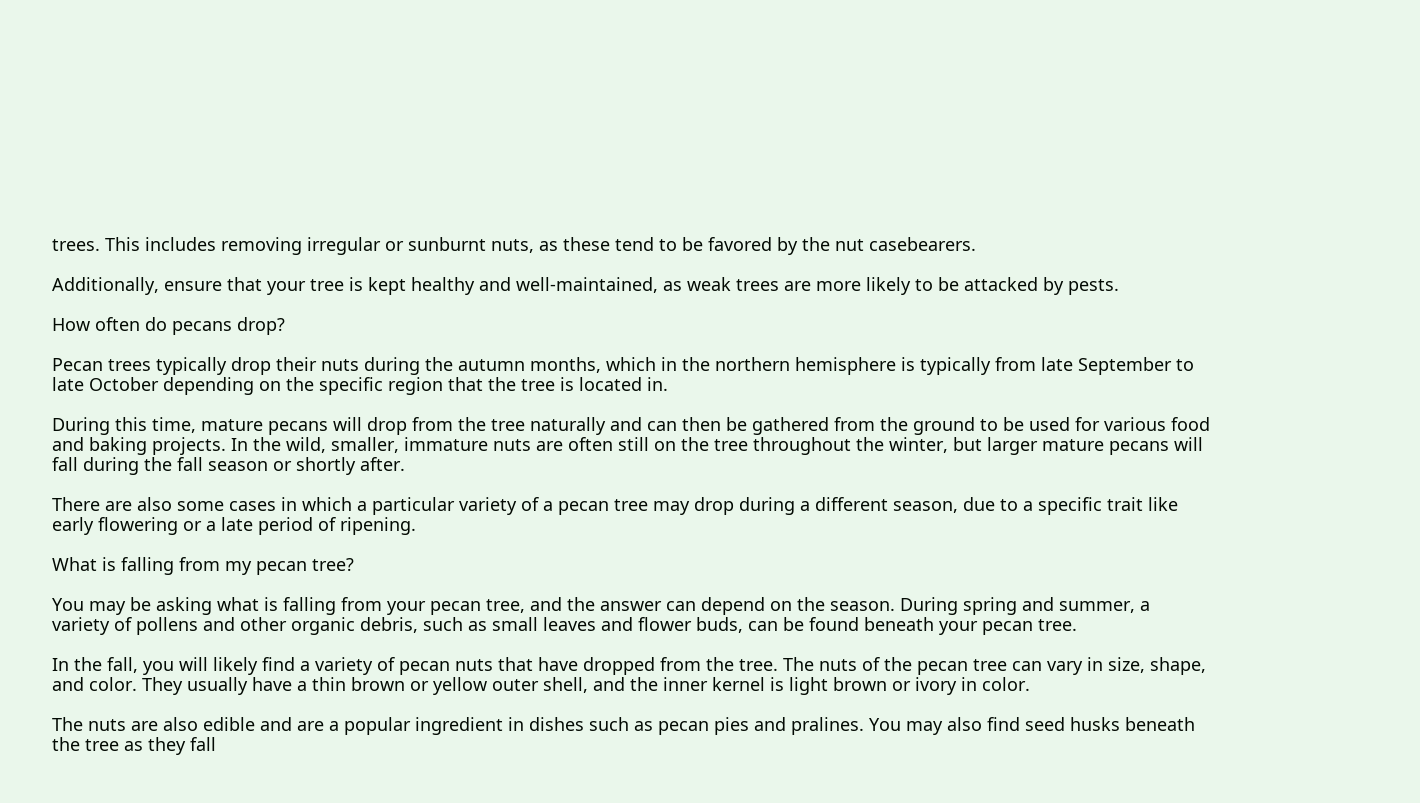trees. This includes removing irregular or sunburnt nuts, as these tend to be favored by the nut casebearers.

Additionally, ensure that your tree is kept healthy and well-maintained, as weak trees are more likely to be attacked by pests.

How often do pecans drop?

Pecan trees typically drop their nuts during the autumn months, which in the northern hemisphere is typically from late September to late October depending on the specific region that the tree is located in.

During this time, mature pecans will drop from the tree naturally and can then be gathered from the ground to be used for various food and baking projects. In the wild, smaller, immature nuts are often still on the tree throughout the winter, but larger mature pecans will fall during the fall season or shortly after.

There are also some cases in which a particular variety of a pecan tree may drop during a different season, due to a specific trait like early flowering or a late period of ripening.

What is falling from my pecan tree?

You may be asking what is falling from your pecan tree, and the answer can depend on the season. During spring and summer, a variety of pollens and other organic debris, such as small leaves and flower buds, can be found beneath your pecan tree.

In the fall, you will likely find a variety of pecan nuts that have dropped from the tree. The nuts of the pecan tree can vary in size, shape, and color. They usually have a thin brown or yellow outer shell, and the inner kernel is light brown or ivory in color.

The nuts are also edible and are a popular ingredient in dishes such as pecan pies and pralines. You may also find seed husks beneath the tree as they fall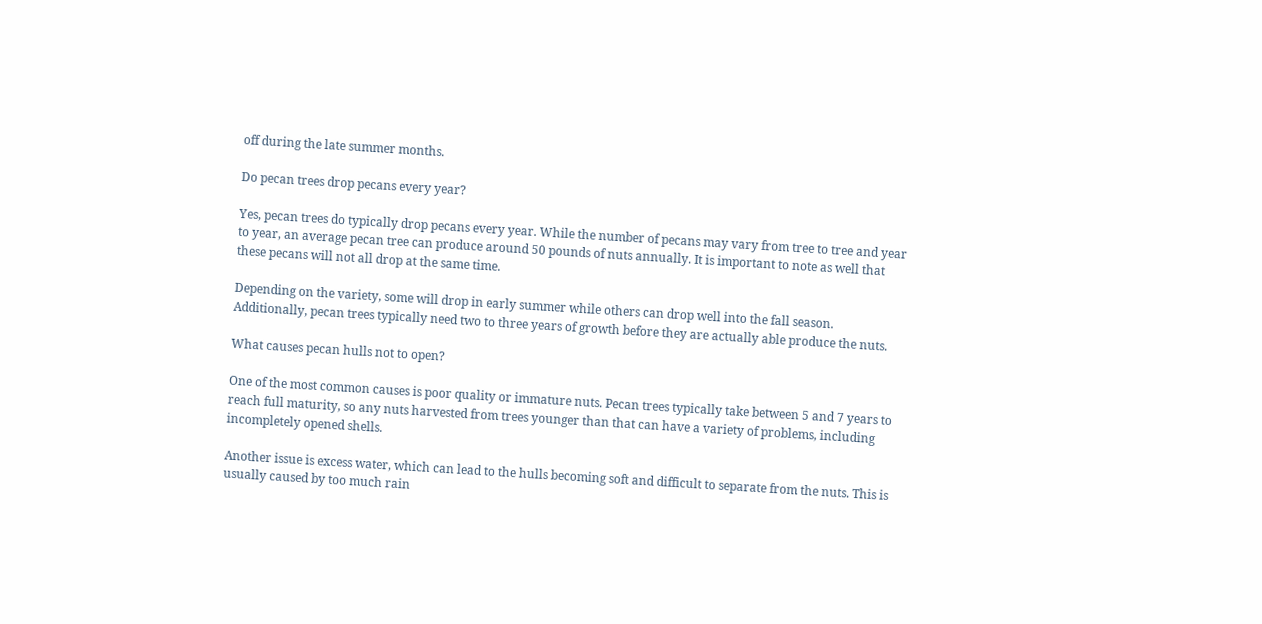off during the late summer months.

Do pecan trees drop pecans every year?

Yes, pecan trees do typically drop pecans every year. While the number of pecans may vary from tree to tree and year to year, an average pecan tree can produce around 50 pounds of nuts annually. It is important to note as well that these pecans will not all drop at the same time.

Depending on the variety, some will drop in early summer while others can drop well into the fall season. Additionally, pecan trees typically need two to three years of growth before they are actually able produce the nuts.

What causes pecan hulls not to open?

One of the most common causes is poor quality or immature nuts. Pecan trees typically take between 5 and 7 years to reach full maturity, so any nuts harvested from trees younger than that can have a variety of problems, including incompletely opened shells.

Another issue is excess water, which can lead to the hulls becoming soft and difficult to separate from the nuts. This is usually caused by too much rain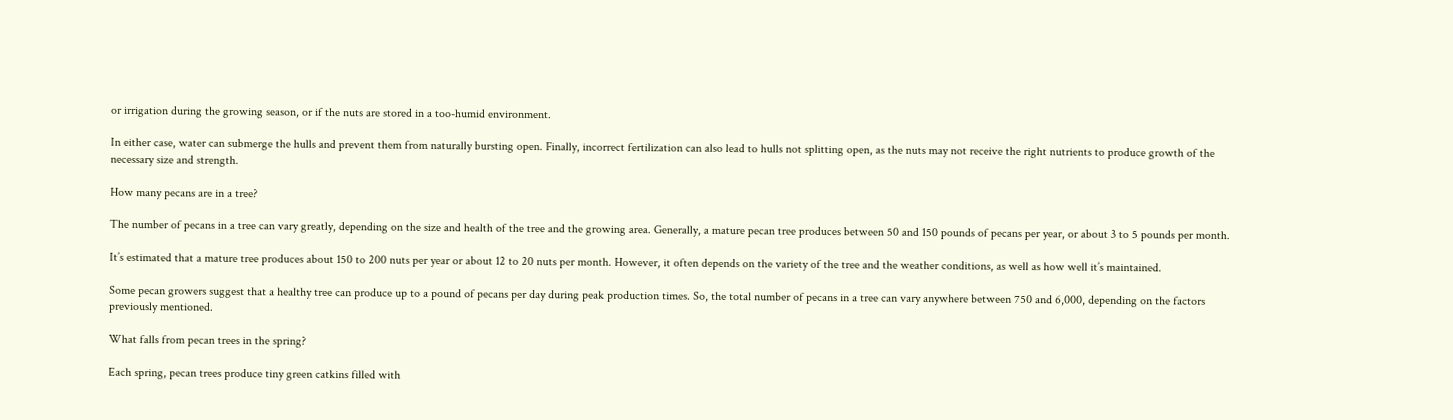or irrigation during the growing season, or if the nuts are stored in a too-humid environment.

In either case, water can submerge the hulls and prevent them from naturally bursting open. Finally, incorrect fertilization can also lead to hulls not splitting open, as the nuts may not receive the right nutrients to produce growth of the necessary size and strength.

How many pecans are in a tree?

The number of pecans in a tree can vary greatly, depending on the size and health of the tree and the growing area. Generally, a mature pecan tree produces between 50 and 150 pounds of pecans per year, or about 3 to 5 pounds per month.

It’s estimated that a mature tree produces about 150 to 200 nuts per year or about 12 to 20 nuts per month. However, it often depends on the variety of the tree and the weather conditions, as well as how well it’s maintained.

Some pecan growers suggest that a healthy tree can produce up to a pound of pecans per day during peak production times. So, the total number of pecans in a tree can vary anywhere between 750 and 6,000, depending on the factors previously mentioned.

What falls from pecan trees in the spring?

Each spring, pecan trees produce tiny green catkins filled with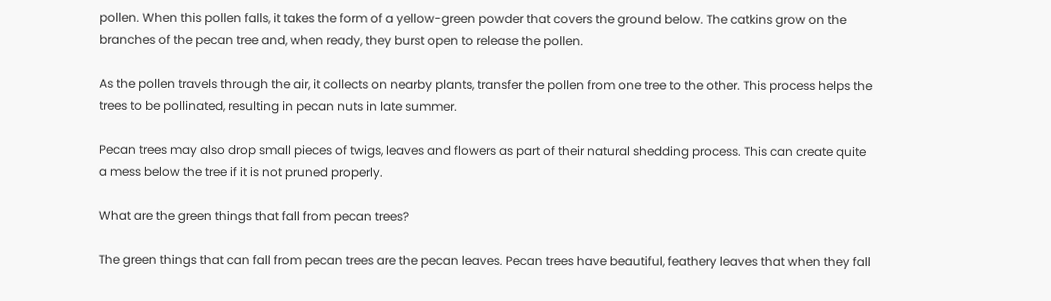pollen. When this pollen falls, it takes the form of a yellow-green powder that covers the ground below. The catkins grow on the branches of the pecan tree and, when ready, they burst open to release the pollen.

As the pollen travels through the air, it collects on nearby plants, transfer the pollen from one tree to the other. This process helps the trees to be pollinated, resulting in pecan nuts in late summer.

Pecan trees may also drop small pieces of twigs, leaves and flowers as part of their natural shedding process. This can create quite a mess below the tree if it is not pruned properly.

What are the green things that fall from pecan trees?

The green things that can fall from pecan trees are the pecan leaves. Pecan trees have beautiful, feathery leaves that when they fall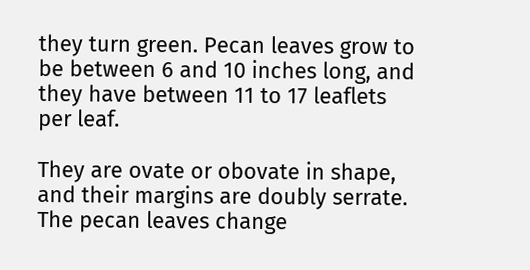they turn green. Pecan leaves grow to be between 6 and 10 inches long, and they have between 11 to 17 leaflets per leaf.

They are ovate or obovate in shape, and their margins are doubly serrate. The pecan leaves change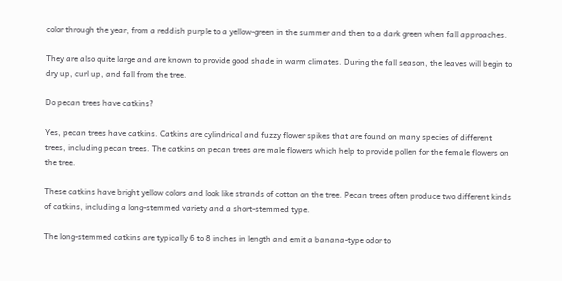color through the year, from a reddish purple to a yellow-green in the summer and then to a dark green when fall approaches.

They are also quite large and are known to provide good shade in warm climates. During the fall season, the leaves will begin to dry up, curl up, and fall from the tree.

Do pecan trees have catkins?

Yes, pecan trees have catkins. Catkins are cylindrical and fuzzy flower spikes that are found on many species of different trees, including pecan trees. The catkins on pecan trees are male flowers which help to provide pollen for the female flowers on the tree.

These catkins have bright yellow colors and look like strands of cotton on the tree. Pecan trees often produce two different kinds of catkins, including a long-stemmed variety and a short-stemmed type.

The long-stemmed catkins are typically 6 to 8 inches in length and emit a banana-type odor to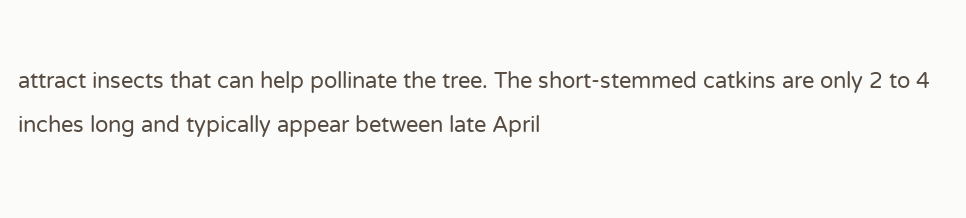attract insects that can help pollinate the tree. The short-stemmed catkins are only 2 to 4 inches long and typically appear between late April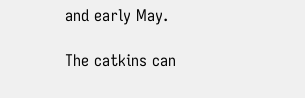and early May.

The catkins can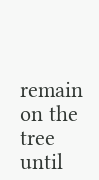remain on the tree until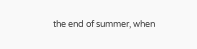the end of summer, when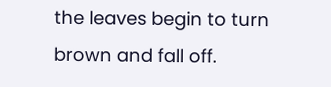the leaves begin to turn brown and fall off.